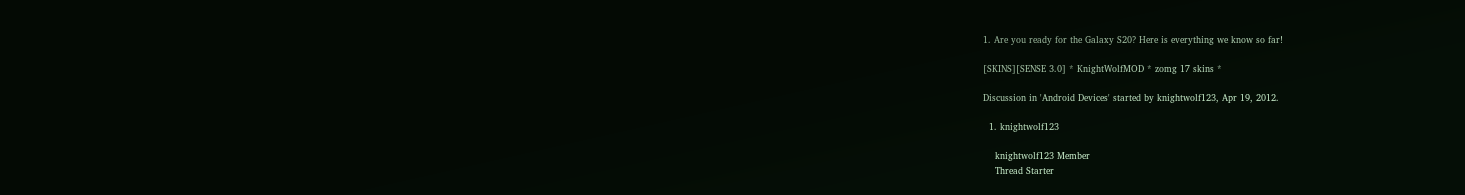1. Are you ready for the Galaxy S20? Here is everything we know so far!

[SKINS][SENSE 3.0] * KnightWolfMOD * zomg 17 skins *

Discussion in 'Android Devices' started by knightwolf123, Apr 19, 2012.

  1. knightwolf123

    knightwolf123 Member
    Thread Starter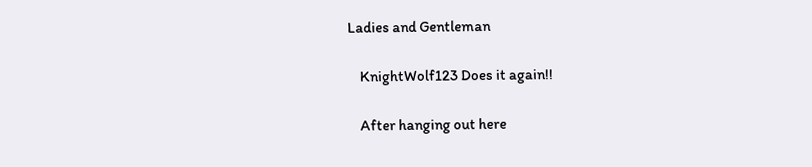Ladies and Gentleman

    KnightWolf123 Does it again!!

    After hanging out here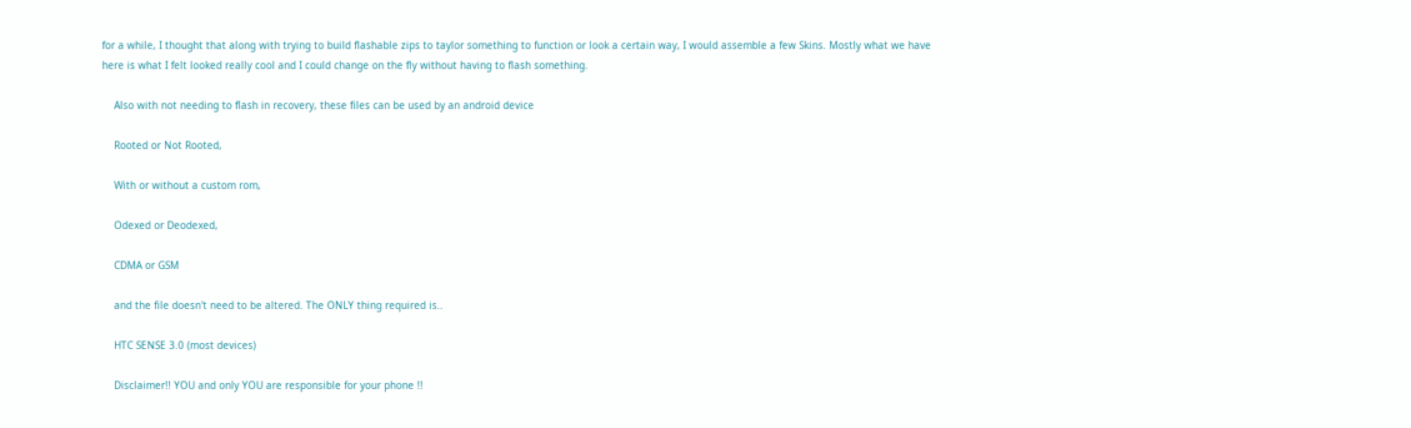for a while, I thought that along with trying to build flashable zips to taylor something to function or look a certain way, I would assemble a few Skins. Mostly what we have here is what I felt looked really cool and I could change on the fly without having to flash something.

    Also with not needing to flash in recovery, these files can be used by an android device

    Rooted or Not Rooted,

    With or without a custom rom,

    Odexed or Deodexed,

    CDMA or GSM

    and the file doesn't need to be altered. The ONLY thing required is..

    HTC SENSE 3.0 (most devices)

    Disclaimer!! YOU and only YOU are responsible for your phone !!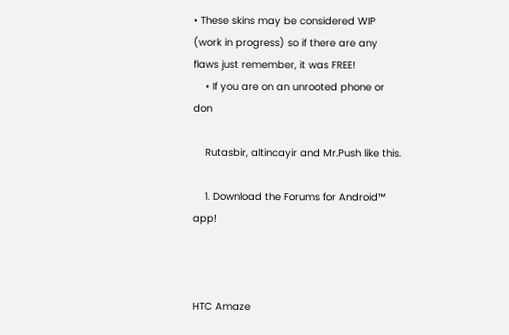• These skins may be considered WIP (work in progress) so if there are any flaws just remember, it was FREE!
    • If you are on an unrooted phone or don

    Rutasbir, altincayir and Mr.Push like this.

    1. Download the Forums for Android™ app!



HTC Amaze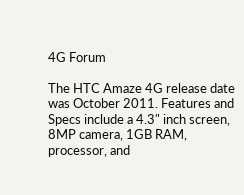4G Forum

The HTC Amaze 4G release date was October 2011. Features and Specs include a 4.3" inch screen, 8MP camera, 1GB RAM, processor, and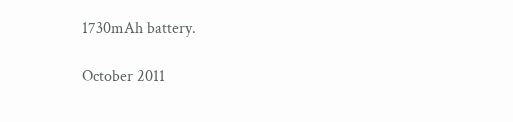1730mAh battery.

October 2011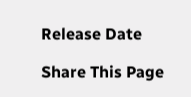Release Date

Share This Page